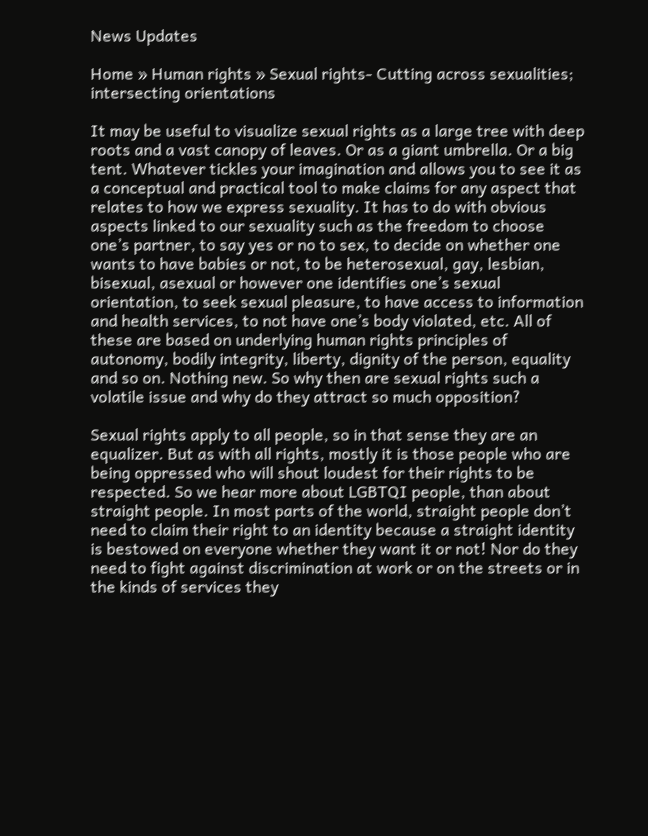News Updates

Home » Human rights » Sexual rights- Cutting across sexualities; intersecting orientations

It may be useful to visualize sexual rights as a large tree with deep roots and a vast canopy of leaves. Or as a giant umbrella. Or a big tent. Whatever tickles your imagination and allows you to see it as a conceptual and practical tool to make claims for any aspect that relates to how we express sexuality. It has to do with obvious aspects linked to our sexuality such as the freedom to choose one’s partner, to say yes or no to sex, to decide on whether one wants to have babies or not, to be heterosexual, gay, lesbian, bisexual, asexual or however one identifies one’s sexual orientation, to seek sexual pleasure, to have access to information and health services, to not have one’s body violated, etc. All of these are based on underlying human rights principles of autonomy, bodily integrity, liberty, dignity of the person, equality and so on. Nothing new. So why then are sexual rights such a volatile issue and why do they attract so much opposition?

Sexual rights apply to all people, so in that sense they are an equalizer. But as with all rights, mostly it is those people who are being oppressed who will shout loudest for their rights to be respected. So we hear more about LGBTQI people, than about straight people. In most parts of the world, straight people don’t need to claim their right to an identity because a straight identity is bestowed on everyone whether they want it or not! Nor do they need to fight against discrimination at work or on the streets or in the kinds of services they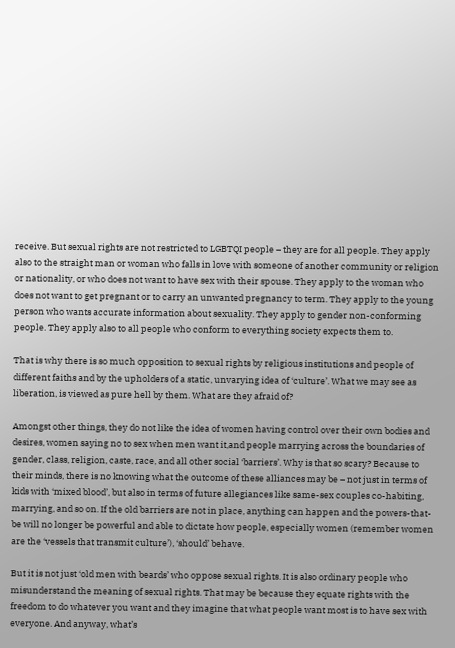receive. But sexual rights are not restricted to LGBTQI people – they are for all people. They apply also to the straight man or woman who falls in love with someone of another community or religion or nationality, or who does not want to have sex with their spouse. They apply to the woman who does not want to get pregnant or to carry an unwanted pregnancy to term. They apply to the young person who wants accurate information about sexuality. They apply to gender non-conforming people. They apply also to all people who conform to everything society expects them to.

That is why there is so much opposition to sexual rights by religious institutions and people of different faiths and by the upholders of a static, unvarying idea of ‘culture’. What we may see as liberation, is viewed as pure hell by them. What are they afraid of?

Amongst other things, they do not like the idea of women having control over their own bodies and desires, women saying no to sex when men want it,and people marrying across the boundaries of gender, class, religion, caste, race, and all other social ‘barriers’. Why is that so scary? Because to their minds, there is no knowing what the outcome of these alliances may be – not just in terms of kids with ‘mixed blood’, but also in terms of future allegiances like same-sex couples co-habiting, marrying, and so on. If the old barriers are not in place, anything can happen and the powers-that-be will no longer be powerful and able to dictate how people, especially women (remember women are the ‘vessels that transmit culture’), ‘should’ behave.

But it is not just ‘old men with beards’ who oppose sexual rights. It is also ordinary people who misunderstand the meaning of sexual rights. That may be because they equate rights with the freedom to do whatever you want and they imagine that what people want most is to have sex with everyone. And anyway, what’s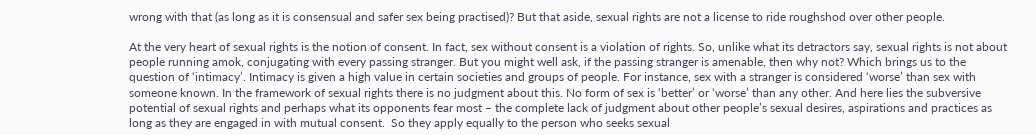wrong with that (as long as it is consensual and safer sex being practised)? But that aside, sexual rights are not a license to ride roughshod over other people.

At the very heart of sexual rights is the notion of consent. In fact, sex without consent is a violation of rights. So, unlike what its detractors say, sexual rights is not about people running amok, conjugating with every passing stranger. But you might well ask, if the passing stranger is amenable, then why not? Which brings us to the question of ‘intimacy’. Intimacy is given a high value in certain societies and groups of people. For instance, sex with a stranger is considered ‘worse’ than sex with someone known. In the framework of sexual rights there is no judgment about this. No form of sex is ‘better’ or ‘worse’ than any other. And here lies the subversive potential of sexual rights and perhaps what its opponents fear most – the complete lack of judgment about other people’s sexual desires, aspirations and practices as long as they are engaged in with mutual consent.  So they apply equally to the person who seeks sexual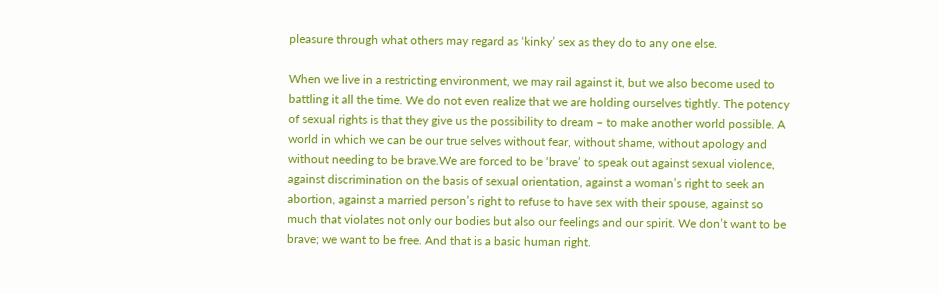pleasure through what others may regard as ‘kinky’ sex as they do to any one else.

When we live in a restricting environment, we may rail against it, but we also become used to battling it all the time. We do not even realize that we are holding ourselves tightly. The potency of sexual rights is that they give us the possibility to dream – to make another world possible. A world in which we can be our true selves without fear, without shame, without apology and without needing to be brave.We are forced to be ‘brave’ to speak out against sexual violence, against discrimination on the basis of sexual orientation, against a woman’s right to seek an abortion, against a married person’s right to refuse to have sex with their spouse, against so much that violates not only our bodies but also our feelings and our spirit. We don’t want to be brave; we want to be free. And that is a basic human right.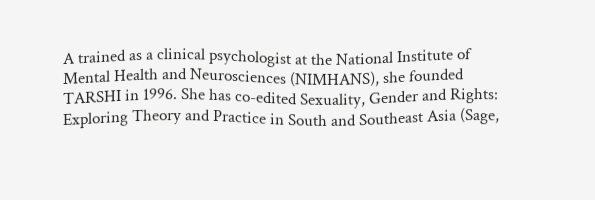A trained as a clinical psychologist at the National Institute of Mental Health and Neurosciences (NIMHANS), she founded TARSHI in 1996. She has co-edited Sexuality, Gender and Rights: Exploring Theory and Practice in South and Southeast Asia (Sage,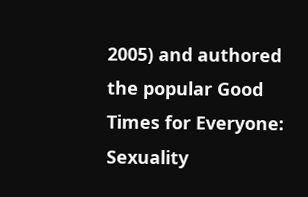2005) and authored the popular Good Times for Everyone: Sexuality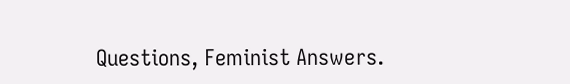Questions, Feminist Answers.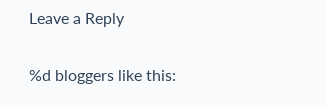Leave a Reply

%d bloggers like this: